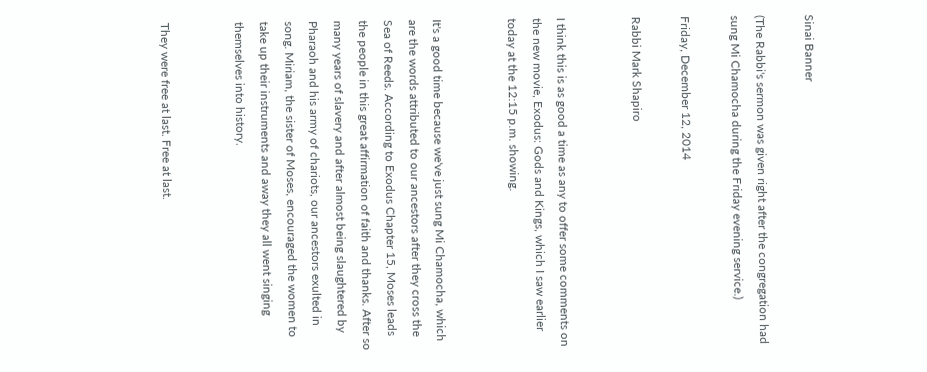Sinai Banner

(The Rabbi's sermon was given right after the congregation had sung Mi Chamocha during the Friday evening service.)

Friday, December 12, 2014

Rabbi Mark Shapiro


I think this is as good a time as any to offer some comments on the new movie, Exodus: Gods and Kings, which I saw earlier today at the 12:15 p.m. showing.


It's a good time because we've just sung Mi Chamocha, which are the words attributed to our ancestors after they cross the Sea of Reeds. According to Exodus Chapter 15, Moses leads the people in this great affirmation of faith and thanks. After so many years of slavery and after almost being slaughtered by Pharaoh and his army of chariots, our ancestors exulted in song. Miriam, the sister of Moses, encouraged the women to take up their instruments and away they all went singing themselves into history.


They were free at last. Free at last.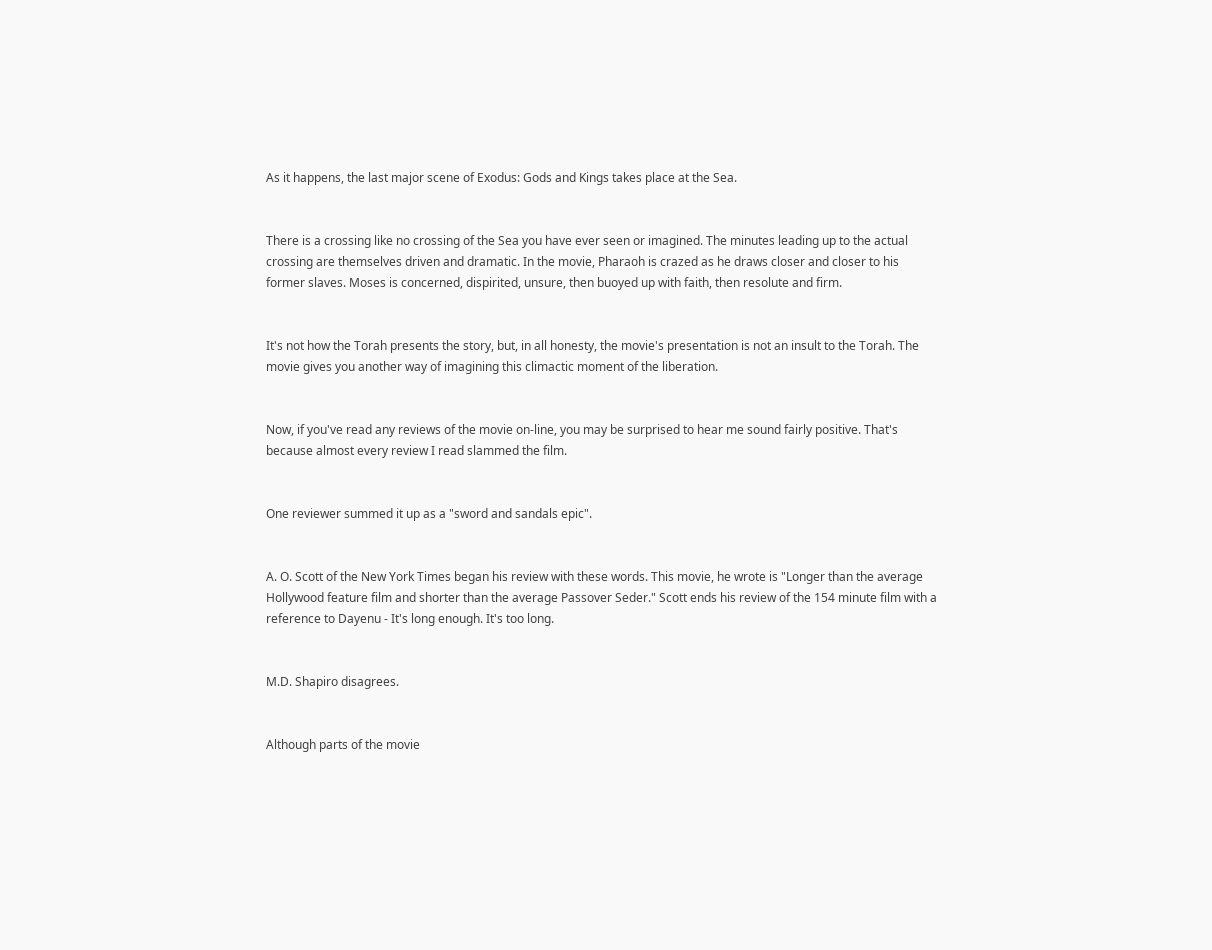As it happens, the last major scene of Exodus: Gods and Kings takes place at the Sea.


There is a crossing like no crossing of the Sea you have ever seen or imagined. The minutes leading up to the actual crossing are themselves driven and dramatic. In the movie, Pharaoh is crazed as he draws closer and closer to his former slaves. Moses is concerned, dispirited, unsure, then buoyed up with faith, then resolute and firm.


It's not how the Torah presents the story, but, in all honesty, the movie's presentation is not an insult to the Torah. The movie gives you another way of imagining this climactic moment of the liberation.


Now, if you've read any reviews of the movie on-line, you may be surprised to hear me sound fairly positive. That's because almost every review I read slammed the film.


One reviewer summed it up as a "sword and sandals epic".


A. O. Scott of the New York Times began his review with these words. This movie, he wrote is "Longer than the average Hollywood feature film and shorter than the average Passover Seder." Scott ends his review of the 154 minute film with a reference to Dayenu - It's long enough. It's too long.


M.D. Shapiro disagrees.


Although parts of the movie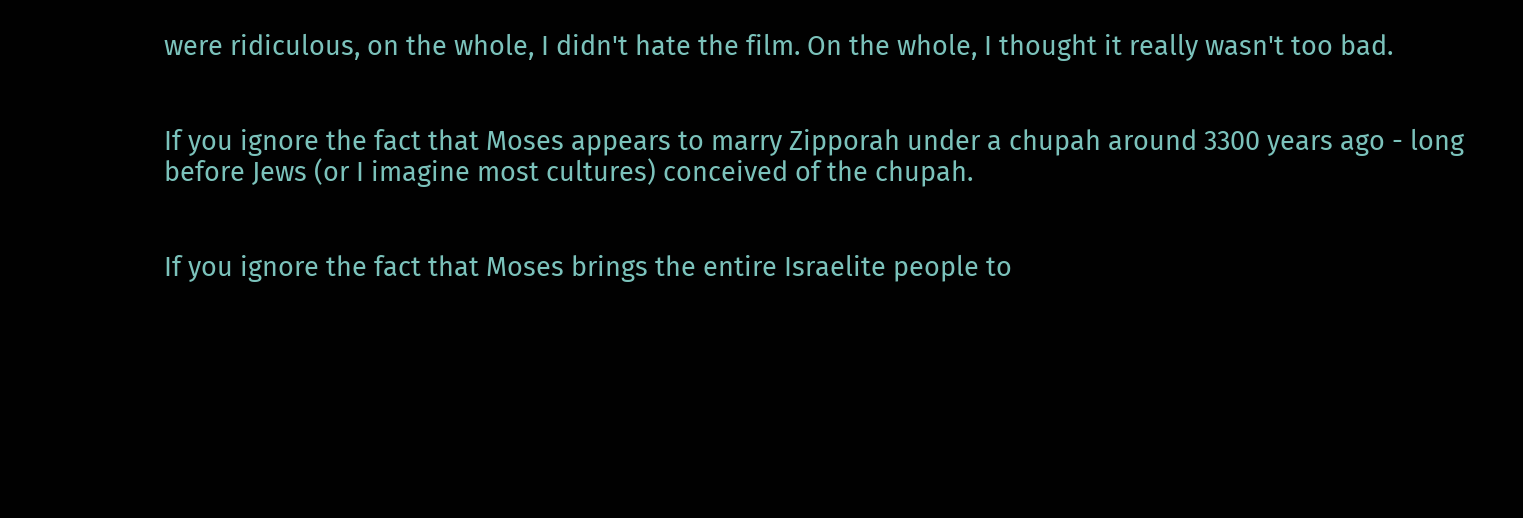were ridiculous, on the whole, I didn't hate the film. On the whole, I thought it really wasn't too bad.


If you ignore the fact that Moses appears to marry Zipporah under a chupah around 3300 years ago - long before Jews (or I imagine most cultures) conceived of the chupah.


If you ignore the fact that Moses brings the entire Israelite people to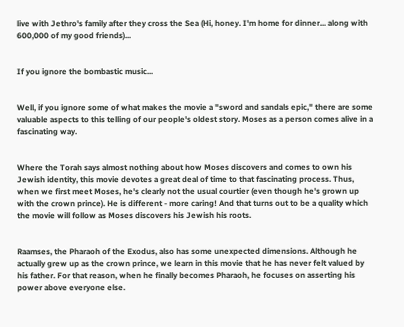live with Jethro's family after they cross the Sea (Hi, honey. I'm home for dinner... along with 600,000 of my good friends)...


If you ignore the bombastic music...


Well, if you ignore some of what makes the movie a "sword and sandals epic," there are some valuable aspects to this telling of our people's oldest story. Moses as a person comes alive in a fascinating way.


Where the Torah says almost nothing about how Moses discovers and comes to own his Jewish identity, this movie devotes a great deal of time to that fascinating process. Thus, when we first meet Moses, he's clearly not the usual courtier (even though he's grown up with the crown prince). He is different - more caring! And that turns out to be a quality which the movie will follow as Moses discovers his Jewish his roots.


Raamses, the Pharaoh of the Exodus, also has some unexpected dimensions. Although he actually grew up as the crown prince, we learn in this movie that he has never felt valued by his father. For that reason, when he finally becomes Pharaoh, he focuses on asserting his power above everyone else.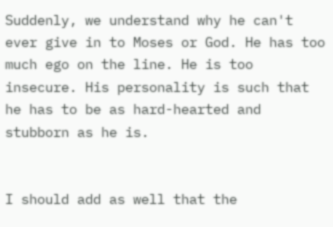Suddenly, we understand why he can't ever give in to Moses or God. He has too much ego on the line. He is too insecure. His personality is such that he has to be as hard-hearted and stubborn as he is.


I should add as well that the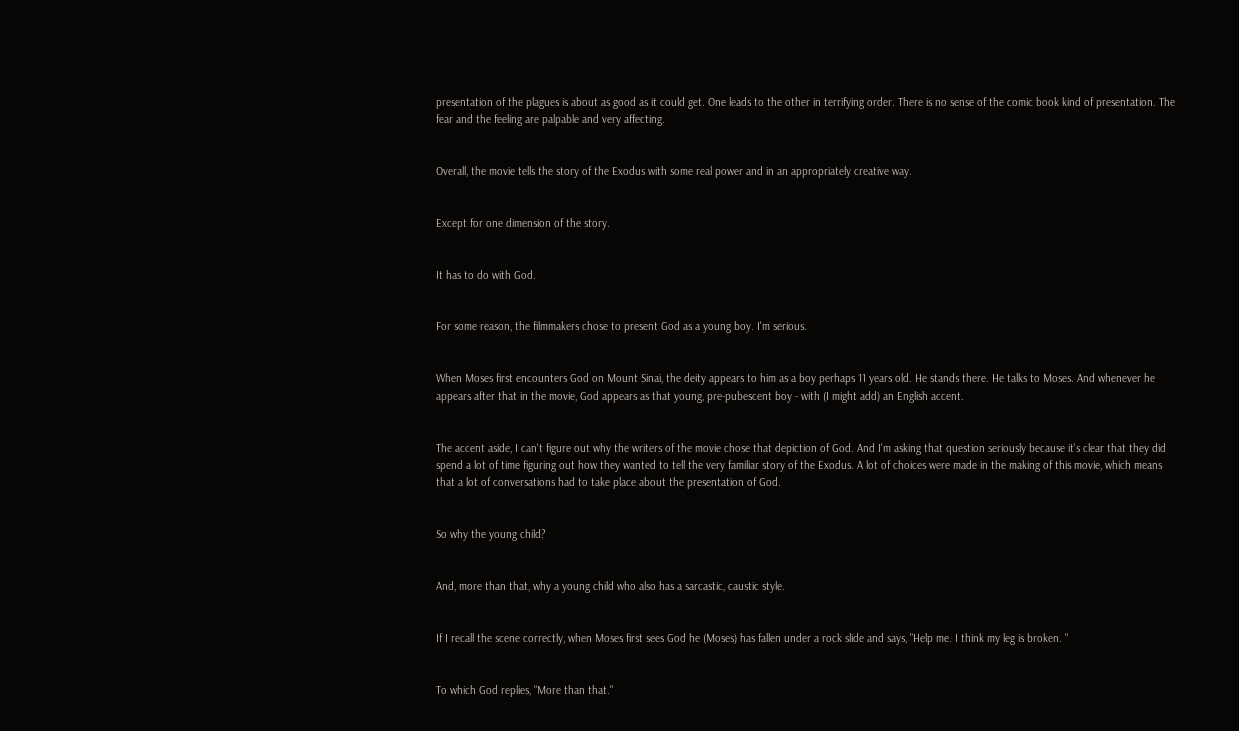presentation of the plagues is about as good as it could get. One leads to the other in terrifying order. There is no sense of the comic book kind of presentation. The fear and the feeling are palpable and very affecting.


Overall, the movie tells the story of the Exodus with some real power and in an appropriately creative way.


Except for one dimension of the story.


It has to do with God.


For some reason, the filmmakers chose to present God as a young boy. I'm serious.


When Moses first encounters God on Mount Sinai, the deity appears to him as a boy perhaps 11 years old. He stands there. He talks to Moses. And whenever he appears after that in the movie, God appears as that young, pre-pubescent boy - with (I might add) an English accent.


The accent aside, I can't figure out why the writers of the movie chose that depiction of God. And I'm asking that question seriously because it's clear that they did spend a lot of time figuring out how they wanted to tell the very familiar story of the Exodus. A lot of choices were made in the making of this movie, which means that a lot of conversations had to take place about the presentation of God.


So why the young child?


And, more than that, why a young child who also has a sarcastic, caustic style.


If I recall the scene correctly, when Moses first sees God he (Moses) has fallen under a rock slide and says, "Help me. I think my leg is broken. "


To which God replies, "More than that."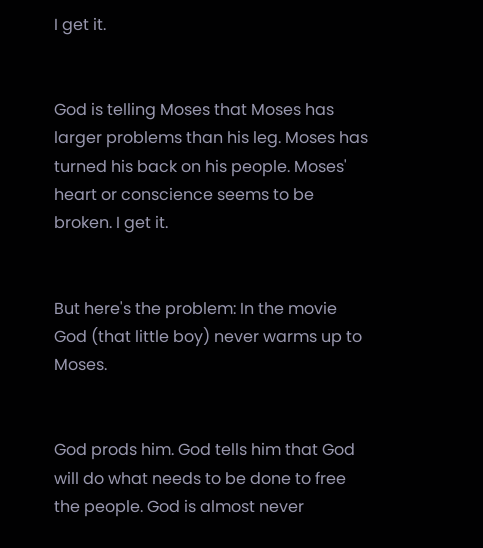I get it.


God is telling Moses that Moses has larger problems than his leg. Moses has turned his back on his people. Moses' heart or conscience seems to be broken. I get it.


But here's the problem: In the movie God (that little boy) never warms up to Moses.


God prods him. God tells him that God will do what needs to be done to free the people. God is almost never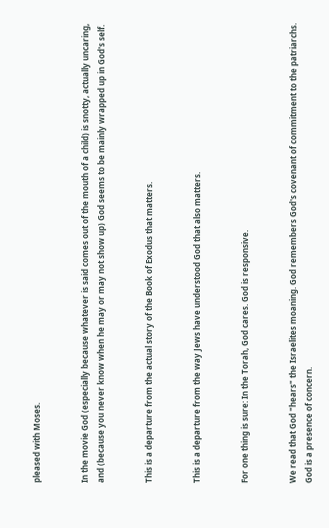pleased with Moses.


In the movie God (especially because whatever is said comes out of the mouth of a child) is snotty, actually uncaring, and (because you never know when he may or may not show up) God seems to be mainly wrapped up in God's self.


This is a departure from the actual story of the Book of Exodus that matters.


This is a departure from the way Jews have understood God that also matters.


For one thing is sure: In the Torah, God cares. God is responsive.


We read that God "hears" the Israelites moaning. God remembers God's covenant of commitment to the patriarchs. God is a presence of concern.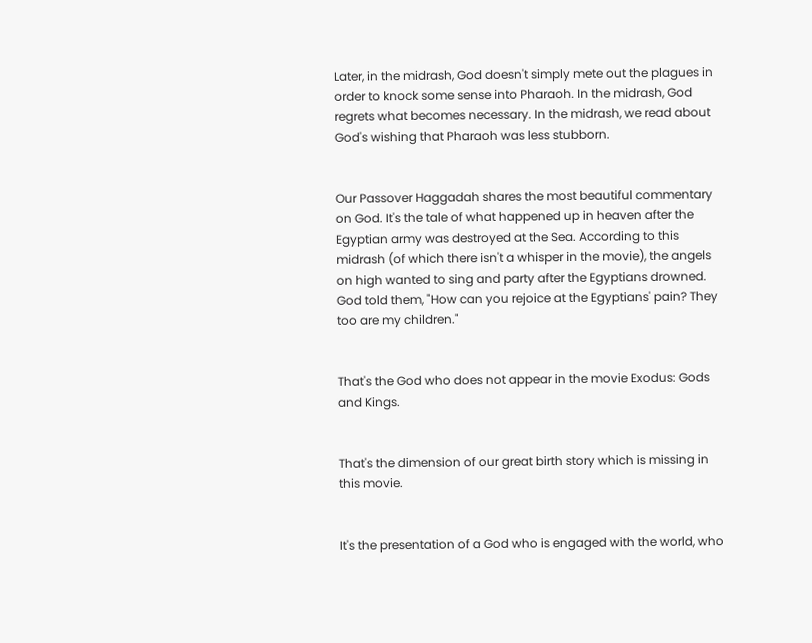Later, in the midrash, God doesn't simply mete out the plagues in order to knock some sense into Pharaoh. In the midrash, God regrets what becomes necessary. In the midrash, we read about God's wishing that Pharaoh was less stubborn.


Our Passover Haggadah shares the most beautiful commentary on God. It's the tale of what happened up in heaven after the Egyptian army was destroyed at the Sea. According to this midrash (of which there isn't a whisper in the movie), the angels on high wanted to sing and party after the Egyptians drowned. God told them, "How can you rejoice at the Egyptians' pain? They too are my children."


That's the God who does not appear in the movie Exodus: Gods and Kings.


That's the dimension of our great birth story which is missing in this movie.


It's the presentation of a God who is engaged with the world, who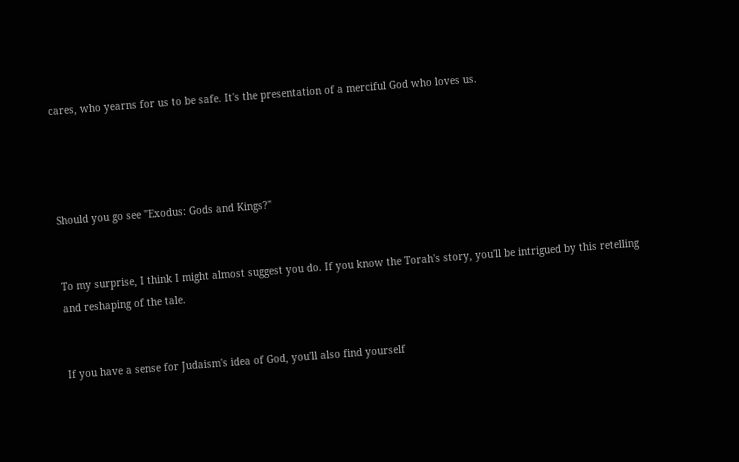cares, who yearns for us to be safe. It's the presentation of a merciful God who loves us.




Should you go see "Exodus: Gods and Kings?"


To my surprise, I think I might almost suggest you do. If you know the Torah's story, you'll be intrigued by this retelling and reshaping of the tale.


If you have a sense for Judaism's idea of God, you'll also find yourself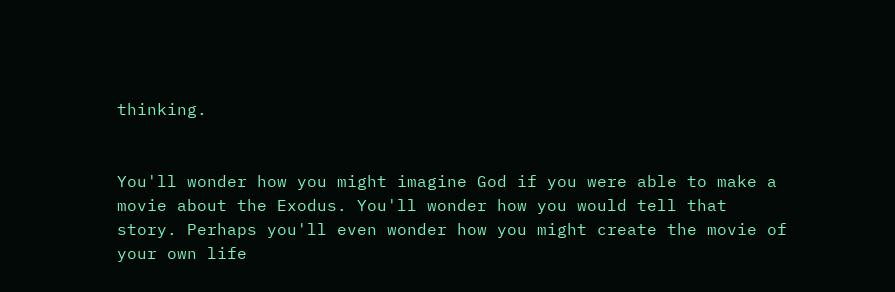thinking.


You'll wonder how you might imagine God if you were able to make a movie about the Exodus. You'll wonder how you would tell that story. Perhaps you'll even wonder how you might create the movie of your own life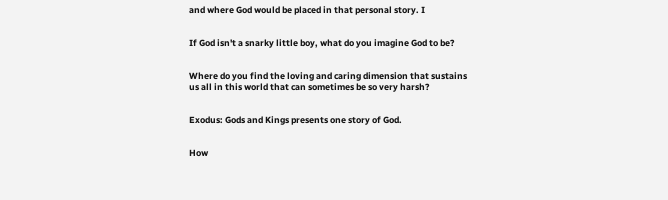and where God would be placed in that personal story. I


If God isn't a snarky little boy, what do you imagine God to be?


Where do you find the loving and caring dimension that sustains us all in this world that can sometimes be so very harsh?


Exodus: Gods and Kings presents one story of God.


How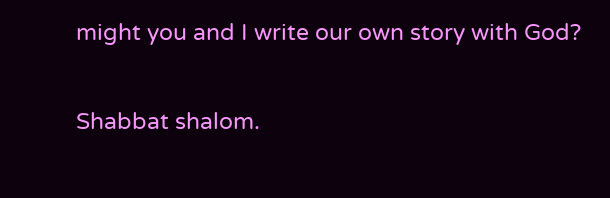might you and I write our own story with God?


Shabbat shalom.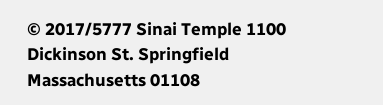© 2017/5777 Sinai Temple 1100 Dickinson St. Springfield Massachusetts 01108